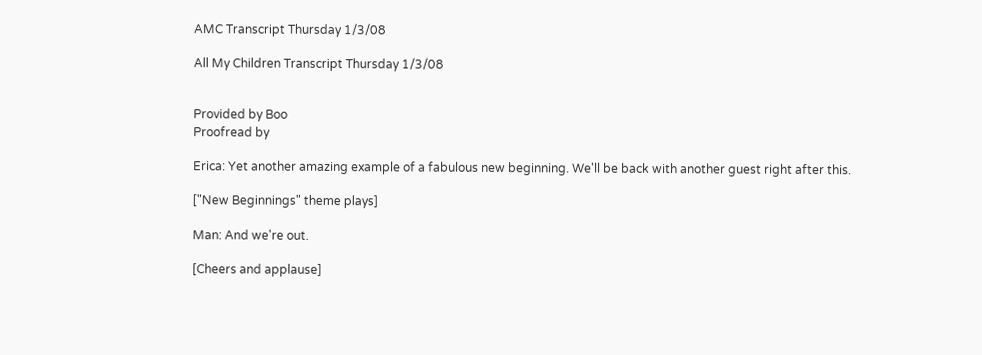AMC Transcript Thursday 1/3/08

All My Children Transcript Thursday 1/3/08


Provided by Boo
Proofread by

Erica: Yet another amazing example of a fabulous new beginning. We'll be back with another guest right after this.

["New Beginnings" theme plays]

Man: And we're out.

[Cheers and applause]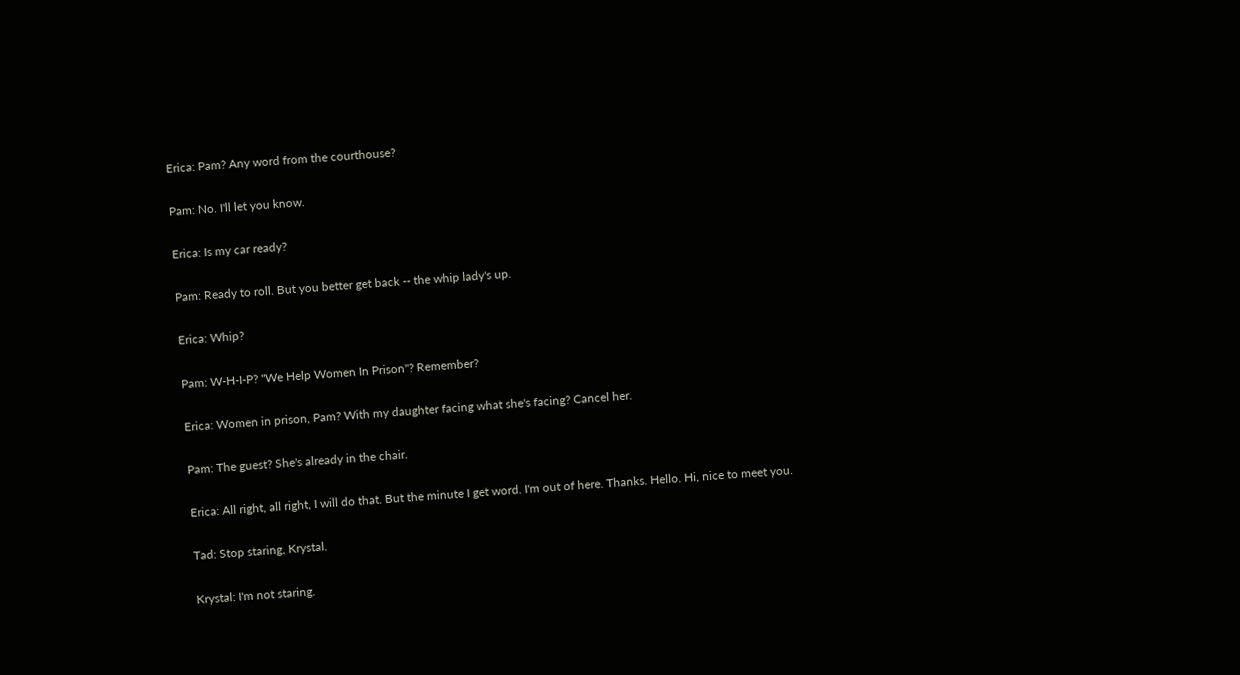Erica: Pam? Any word from the courthouse?

Pam: No. I'll let you know.

Erica: Is my car ready?

Pam: Ready to roll. But you better get back -- the whip lady's up.

Erica: Whip?

Pam: W-H-I-P? "We Help Women In Prison"? Remember?

Erica: Women in prison, Pam? With my daughter facing what she's facing? Cancel her.

Pam: The guest? She's already in the chair.

Erica: All right, all right, I will do that. But the minute I get word. I'm out of here. Thanks. Hello. Hi, nice to meet you.

Tad: Stop staring, Krystal.

Krystal: I'm not staring.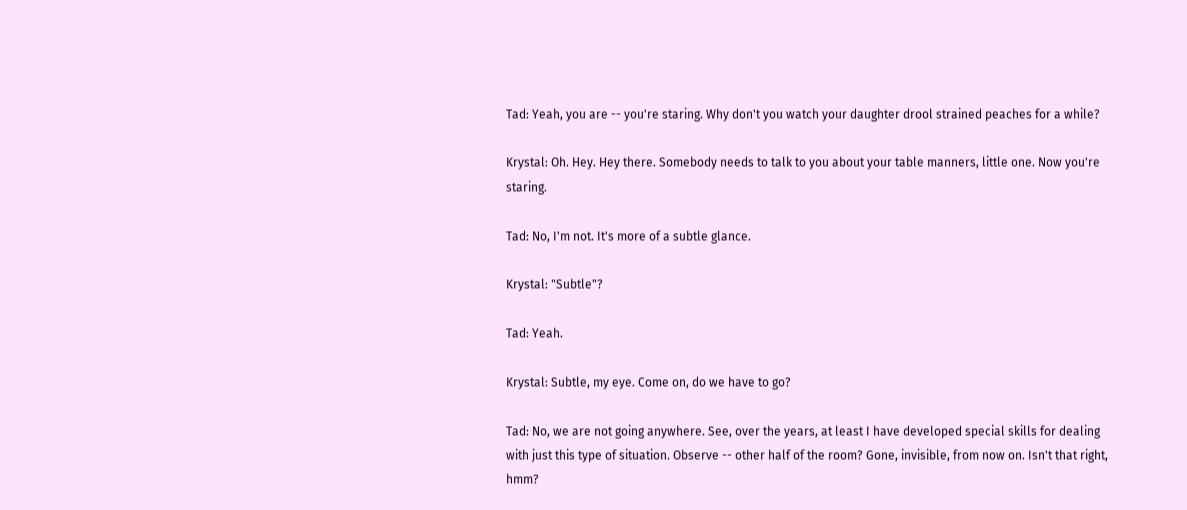Tad: Yeah, you are -- you're staring. Why don't you watch your daughter drool strained peaches for a while?

Krystal: Oh. Hey. Hey there. Somebody needs to talk to you about your table manners, little one. Now you're staring.

Tad: No, I'm not. It's more of a subtle glance.

Krystal: "Subtle"?

Tad: Yeah.

Krystal: Subtle, my eye. Come on, do we have to go?

Tad: No, we are not going anywhere. See, over the years, at least I have developed special skills for dealing with just this type of situation. Observe -- other half of the room? Gone, invisible, from now on. Isn't that right, hmm?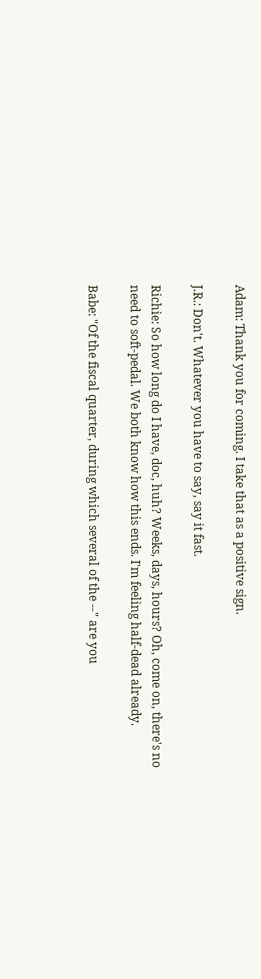Adam: Thank you for coming. I take that as a positive sign.

J.R.: Don't. Whatever you have to say, say it fast.

Richie: So how long do I have, doc, huh? Weeks, days, hours? Oh, come on, there's no need to soft-pedal. We both know how this ends. I'm feeling half-dead already.

Babe: "Of the fiscal quarter, during which several of the --" are you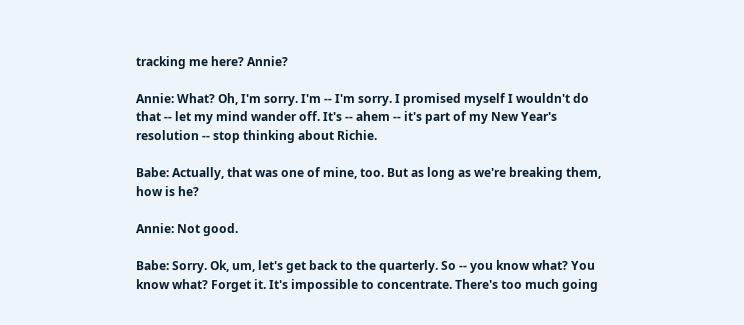tracking me here? Annie?

Annie: What? Oh, I'm sorry. I'm -- I'm sorry. I promised myself I wouldn't do that -- let my mind wander off. It's -- ahem -- it's part of my New Year's resolution -- stop thinking about Richie.

Babe: Actually, that was one of mine, too. But as long as we're breaking them, how is he?

Annie: Not good.

Babe: Sorry. Ok, um, let's get back to the quarterly. So -- you know what? You know what? Forget it. It's impossible to concentrate. There's too much going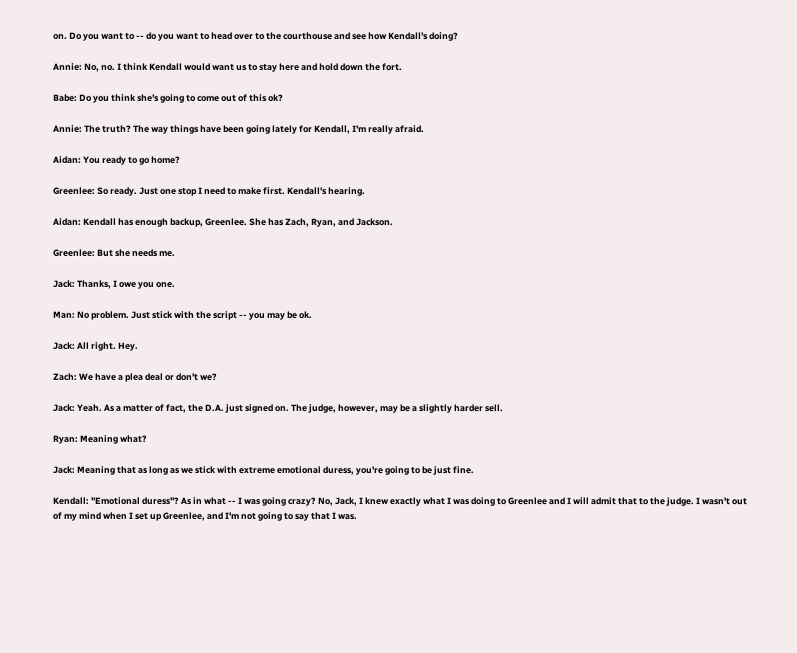on. Do you want to -- do you want to head over to the courthouse and see how Kendall's doing?

Annie: No, no. I think Kendall would want us to stay here and hold down the fort.

Babe: Do you think she's going to come out of this ok?

Annie: The truth? The way things have been going lately for Kendall, I'm really afraid.

Aidan: You ready to go home?

Greenlee: So ready. Just one stop I need to make first. Kendall's hearing.

Aidan: Kendall has enough backup, Greenlee. She has Zach, Ryan, and Jackson.

Greenlee: But she needs me.

Jack: Thanks, I owe you one.

Man: No problem. Just stick with the script -- you may be ok.

Jack: All right. Hey.

Zach: We have a plea deal or don't we?

Jack: Yeah. As a matter of fact, the D.A. just signed on. The judge, however, may be a slightly harder sell.

Ryan: Meaning what?

Jack: Meaning that as long as we stick with extreme emotional duress, you're going to be just fine.

Kendall: "Emotional duress"? As in what -- I was going crazy? No, Jack, I knew exactly what I was doing to Greenlee and I will admit that to the judge. I wasn't out of my mind when I set up Greenlee, and I'm not going to say that I was.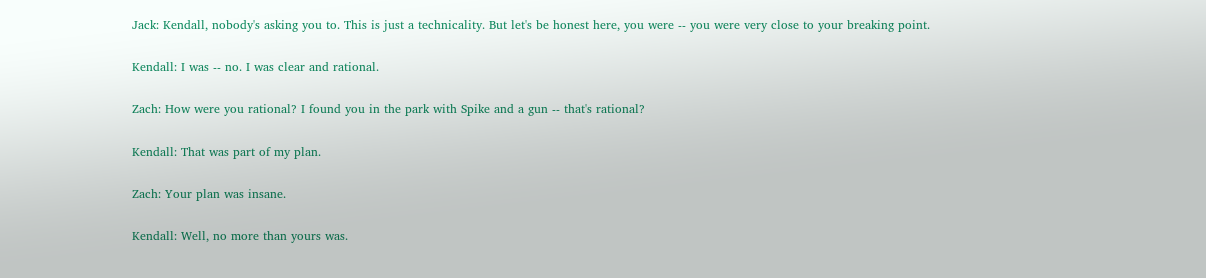Jack: Kendall, nobody's asking you to. This is just a technicality. But let's be honest here, you were -- you were very close to your breaking point.

Kendall: I was -- no. I was clear and rational.

Zach: How were you rational? I found you in the park with Spike and a gun -- that's rational?

Kendall: That was part of my plan.

Zach: Your plan was insane.

Kendall: Well, no more than yours was.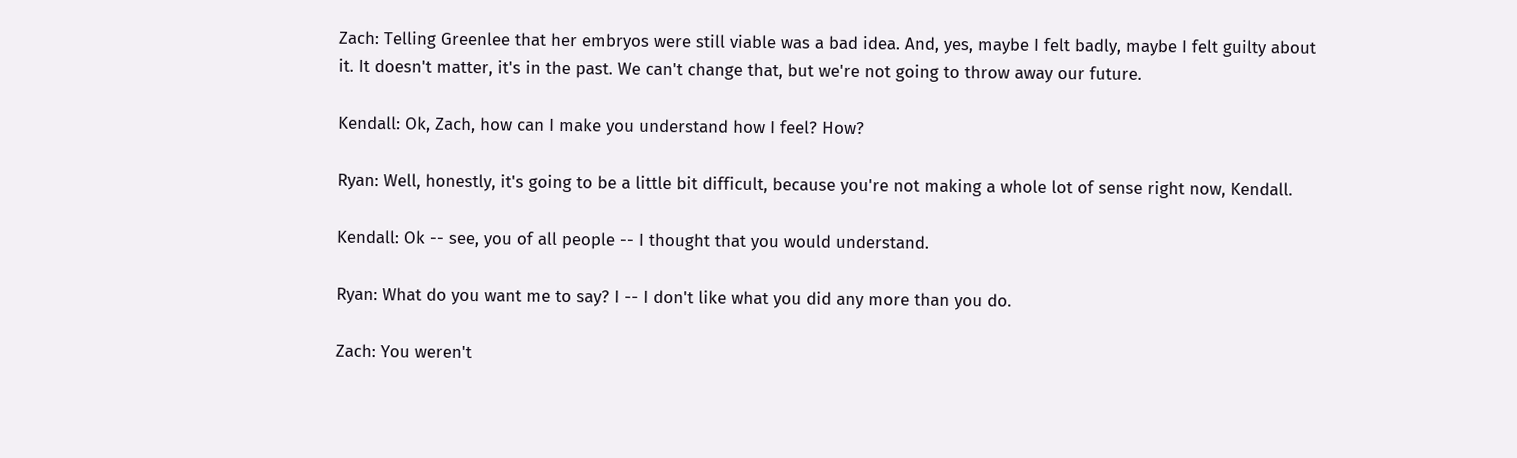Zach: Telling Greenlee that her embryos were still viable was a bad idea. And, yes, maybe I felt badly, maybe I felt guilty about it. It doesn't matter, it's in the past. We can't change that, but we're not going to throw away our future.

Kendall: Ok, Zach, how can I make you understand how I feel? How?

Ryan: Well, honestly, it's going to be a little bit difficult, because you're not making a whole lot of sense right now, Kendall.

Kendall: Ok -- see, you of all people -- I thought that you would understand.

Ryan: What do you want me to say? I -- I don't like what you did any more than you do.

Zach: You weren't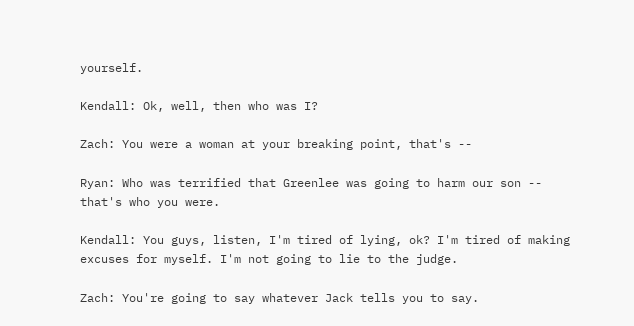yourself.

Kendall: Ok, well, then who was I?

Zach: You were a woman at your breaking point, that's --

Ryan: Who was terrified that Greenlee was going to harm our son -- that's who you were.

Kendall: You guys, listen, I'm tired of lying, ok? I'm tired of making excuses for myself. I'm not going to lie to the judge.

Zach: You're going to say whatever Jack tells you to say.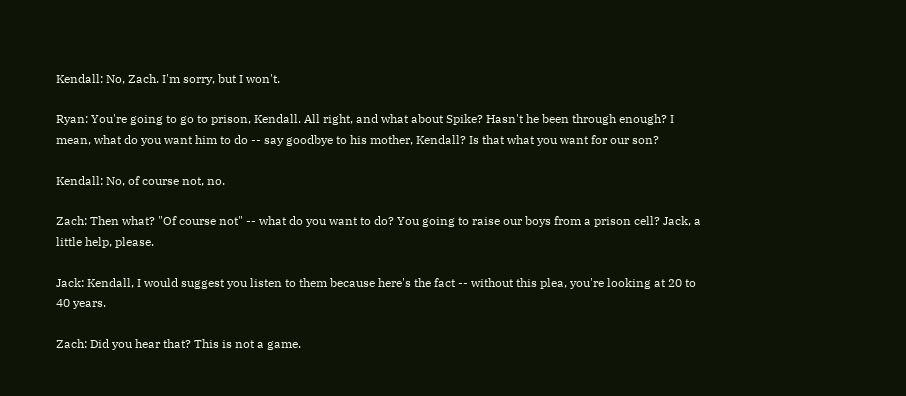Kendall: No, Zach. I'm sorry, but I won't.

Ryan: You're going to go to prison, Kendall. All right, and what about Spike? Hasn't he been through enough? I mean, what do you want him to do -- say goodbye to his mother, Kendall? Is that what you want for our son?

Kendall: No, of course not, no.

Zach: Then what? "Of course not" -- what do you want to do? You going to raise our boys from a prison cell? Jack, a little help, please.

Jack: Kendall, I would suggest you listen to them because here's the fact -- without this plea, you're looking at 20 to 40 years.

Zach: Did you hear that? This is not a game.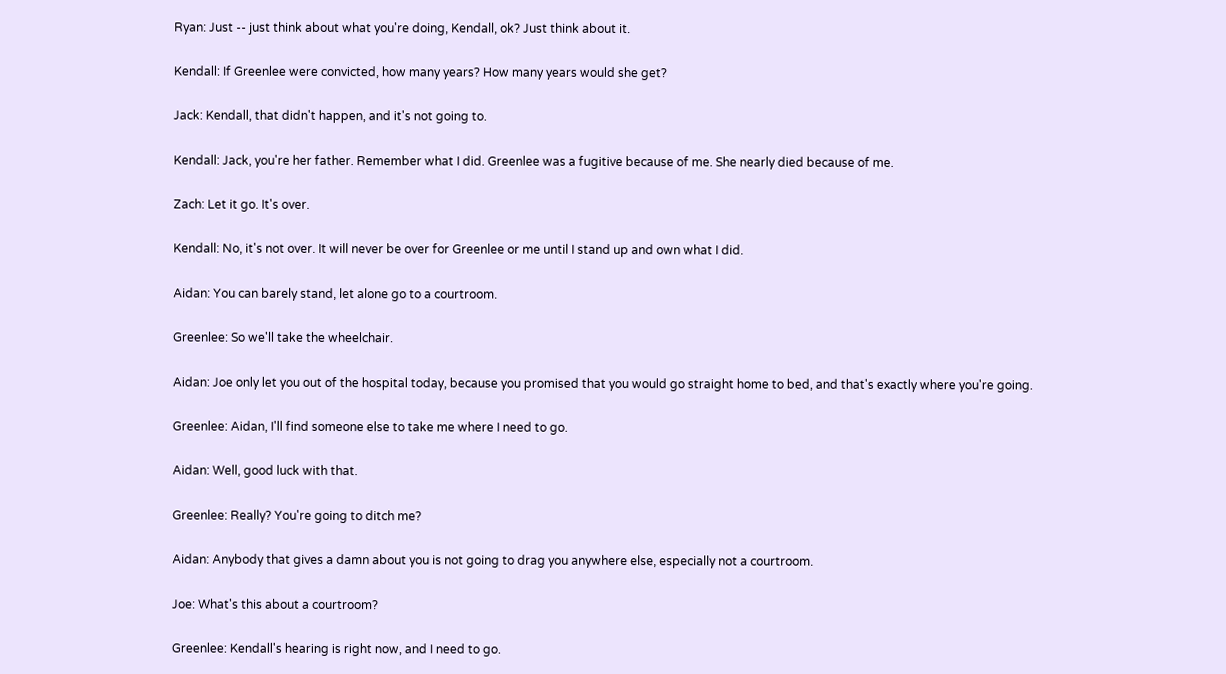Ryan: Just -- just think about what you're doing, Kendall, ok? Just think about it.

Kendall: If Greenlee were convicted, how many years? How many years would she get?

Jack: Kendall, that didn't happen, and it's not going to.

Kendall: Jack, you're her father. Remember what I did. Greenlee was a fugitive because of me. She nearly died because of me.

Zach: Let it go. It's over.

Kendall: No, it's not over. It will never be over for Greenlee or me until I stand up and own what I did.

Aidan: You can barely stand, let alone go to a courtroom.

Greenlee: So we'll take the wheelchair.

Aidan: Joe only let you out of the hospital today, because you promised that you would go straight home to bed, and that's exactly where you're going.

Greenlee: Aidan, I'll find someone else to take me where I need to go.

Aidan: Well, good luck with that.

Greenlee: Really? You're going to ditch me?

Aidan: Anybody that gives a damn about you is not going to drag you anywhere else, especially not a courtroom.

Joe: What's this about a courtroom?

Greenlee: Kendall's hearing is right now, and I need to go.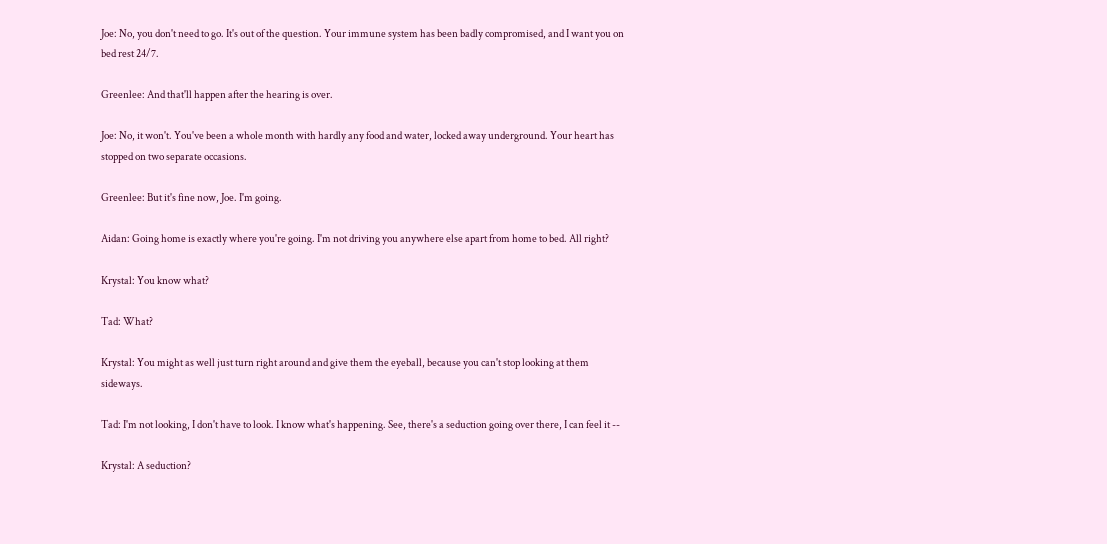Joe: No, you don't need to go. It's out of the question. Your immune system has been badly compromised, and I want you on bed rest 24/7.

Greenlee: And that'll happen after the hearing is over.

Joe: No, it won't. You've been a whole month with hardly any food and water, locked away underground. Your heart has stopped on two separate occasions.

Greenlee: But it's fine now, Joe. I'm going.

Aidan: Going home is exactly where you're going. I'm not driving you anywhere else apart from home to bed. All right?

Krystal: You know what?

Tad: What?

Krystal: You might as well just turn right around and give them the eyeball, because you can't stop looking at them sideways.

Tad: I'm not looking, I don't have to look. I know what's happening. See, there's a seduction going over there, I can feel it --

Krystal: A seduction?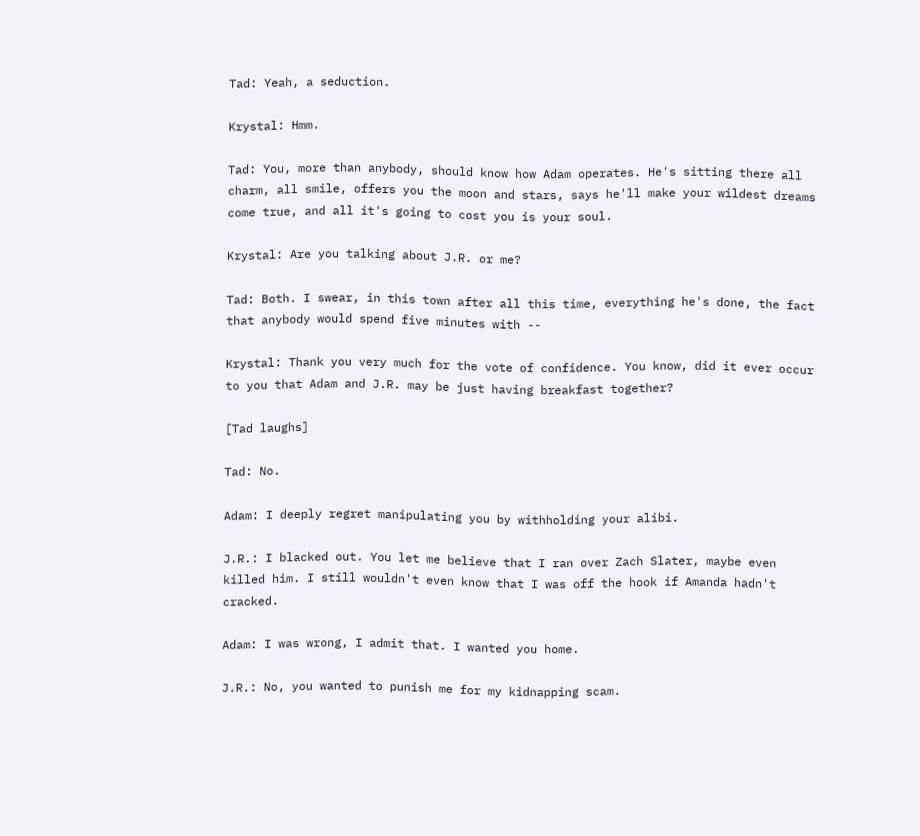Tad: Yeah, a seduction.

Krystal: Hmm.

Tad: You, more than anybody, should know how Adam operates. He's sitting there all charm, all smile, offers you the moon and stars, says he'll make your wildest dreams come true, and all it's going to cost you is your soul.

Krystal: Are you talking about J.R. or me?

Tad: Both. I swear, in this town after all this time, everything he's done, the fact that anybody would spend five minutes with --

Krystal: Thank you very much for the vote of confidence. You know, did it ever occur to you that Adam and J.R. may be just having breakfast together?

[Tad laughs]

Tad: No.

Adam: I deeply regret manipulating you by withholding your alibi.

J.R.: I blacked out. You let me believe that I ran over Zach Slater, maybe even killed him. I still wouldn't even know that I was off the hook if Amanda hadn't cracked.

Adam: I was wrong, I admit that. I wanted you home.

J.R.: No, you wanted to punish me for my kidnapping scam.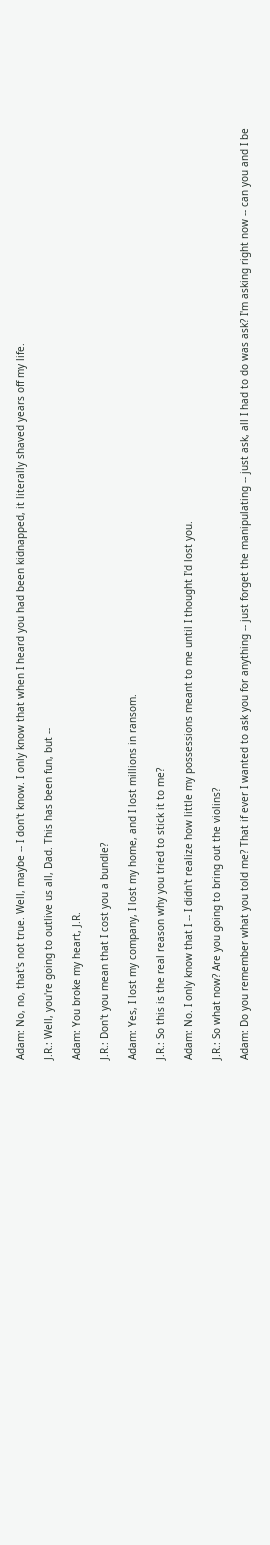Adam: No, no, that's not true. Well, maybe -- I don't know. I only know that when I heard you had been kidnapped, it literally shaved years off my life.

J.R.: Well, you're going to outlive us all, Dad. This has been fun, but --

Adam: You broke my heart, J.R.

J.R.: Don't you mean that I cost you a bundle?

Adam: Yes, I lost my company, I lost my home, and I lost millions in ransom.

J.R.: So this is the real reason why you tried to stick it to me?

Adam: No. I only know that I -- I didn't realize how little my possessions meant to me until I thought I'd lost you.

J.R.: So what now? Are you going to bring out the violins?

Adam: Do you remember what you told me? That if ever I wanted to ask you for anything -- just forget the manipulating -- just ask, all I had to do was ask? I'm asking right now -- can you and I be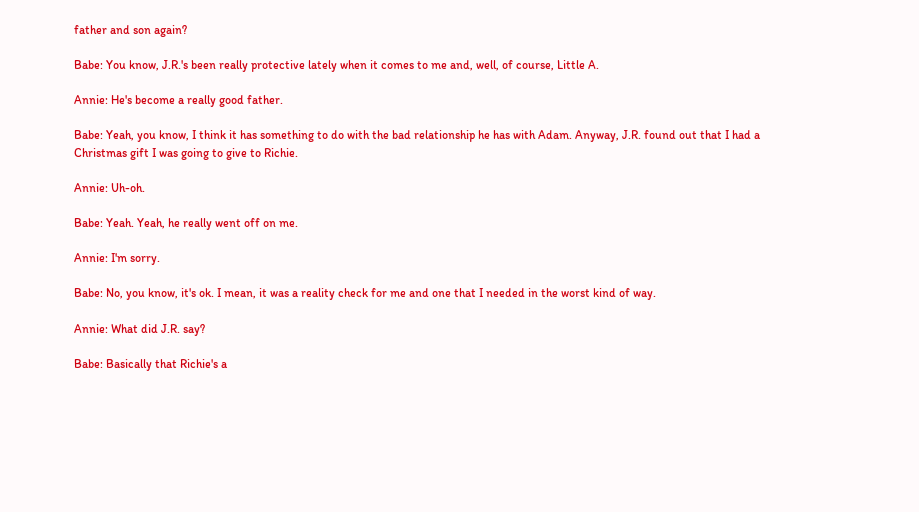father and son again?

Babe: You know, J.R.'s been really protective lately when it comes to me and, well, of course, Little A.

Annie: He's become a really good father.

Babe: Yeah, you know, I think it has something to do with the bad relationship he has with Adam. Anyway, J.R. found out that I had a Christmas gift I was going to give to Richie.

Annie: Uh-oh.

Babe: Yeah. Yeah, he really went off on me.

Annie: I'm sorry.

Babe: No, you know, it's ok. I mean, it was a reality check for me and one that I needed in the worst kind of way.

Annie: What did J.R. say?

Babe: Basically that Richie's a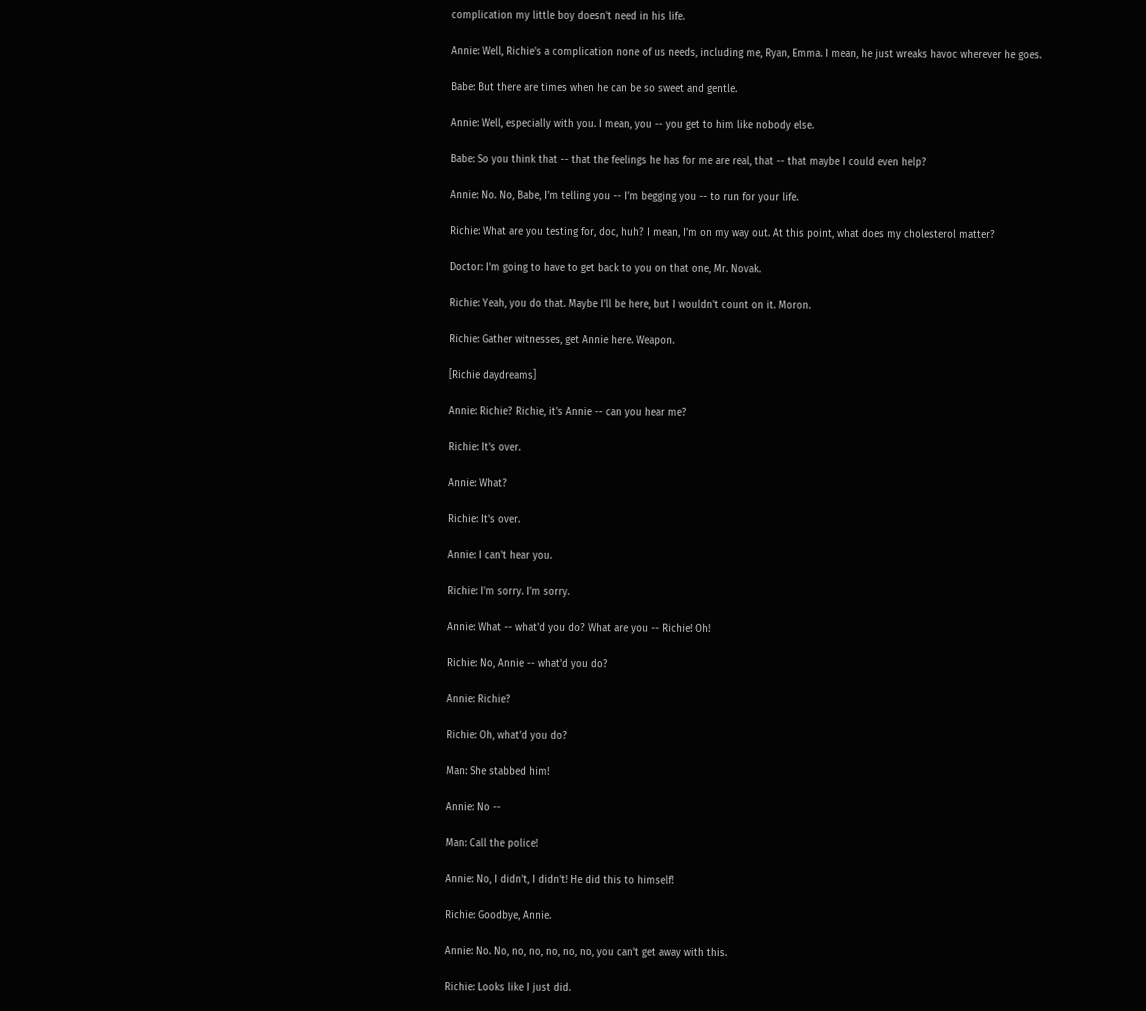complication my little boy doesn't need in his life.

Annie: Well, Richie's a complication none of us needs, including me, Ryan, Emma. I mean, he just wreaks havoc wherever he goes.

Babe: But there are times when he can be so sweet and gentle.

Annie: Well, especially with you. I mean, you -- you get to him like nobody else.

Babe: So you think that -- that the feelings he has for me are real, that -- that maybe I could even help?

Annie: No. No, Babe, I'm telling you -- I'm begging you -- to run for your life.

Richie: What are you testing for, doc, huh? I mean, I'm on my way out. At this point, what does my cholesterol matter?

Doctor: I'm going to have to get back to you on that one, Mr. Novak.

Richie: Yeah, you do that. Maybe I'll be here, but I wouldn't count on it. Moron.

Richie: Gather witnesses, get Annie here. Weapon.

[Richie daydreams]

Annie: Richie? Richie, it's Annie -- can you hear me?

Richie: It's over.

Annie: What?

Richie: It's over.

Annie: I can't hear you.

Richie: I'm sorry. I'm sorry.

Annie: What -- what'd you do? What are you -- Richie! Oh!

Richie: No, Annie -- what'd you do?

Annie: Richie?

Richie: Oh, what'd you do?

Man: She stabbed him!

Annie: No --

Man: Call the police!

Annie: No, I didn't, I didn't! He did this to himself!

Richie: Goodbye, Annie.

Annie: No. No, no, no, no, no, no, you can't get away with this.

Richie: Looks like I just did.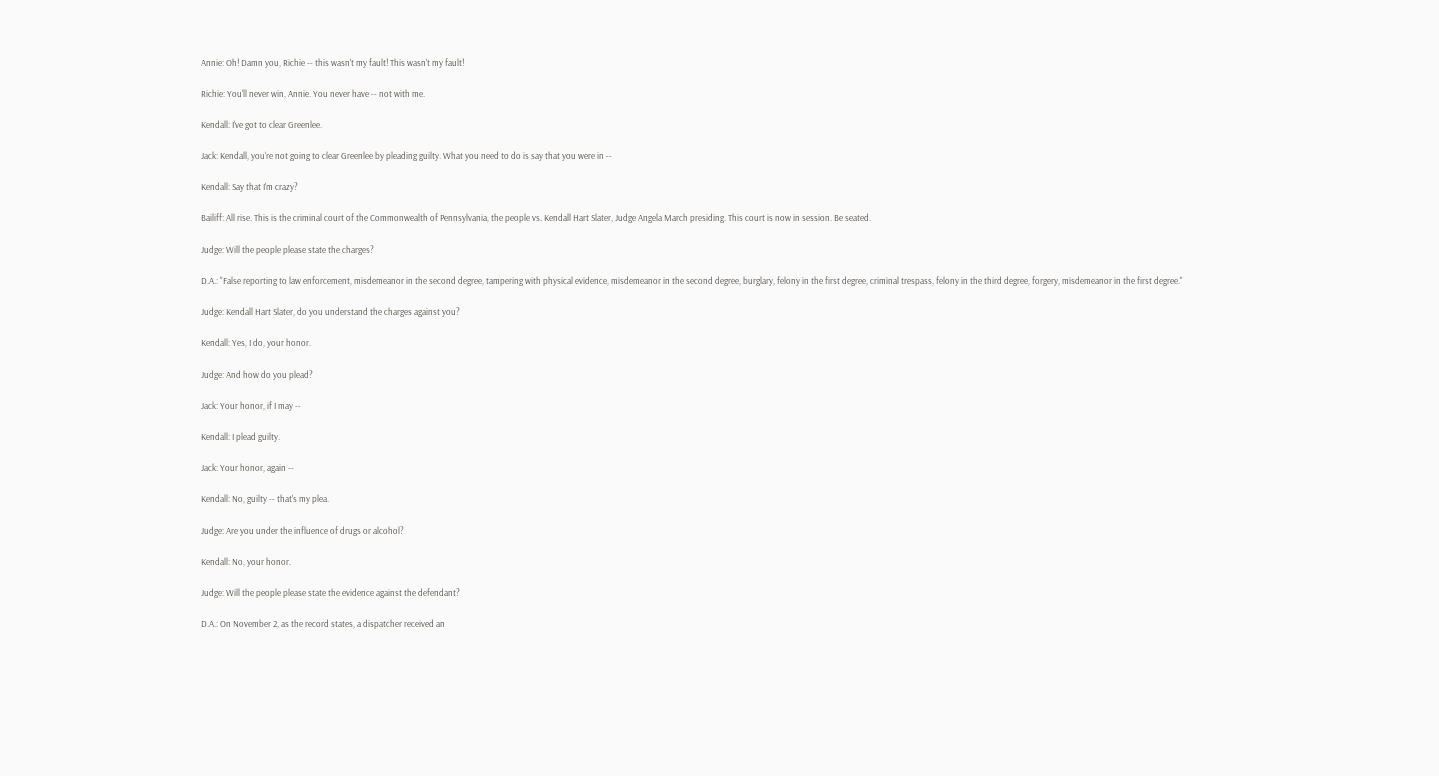Annie: Oh! Damn you, Richie -- this wasn't my fault! This wasn't my fault!

Richie: You'll never win, Annie. You never have -- not with me.

Kendall: I've got to clear Greenlee.

Jack: Kendall, you're not going to clear Greenlee by pleading guilty. What you need to do is say that you were in --

Kendall: Say that I'm crazy?

Bailiff: All rise. This is the criminal court of the Commonwealth of Pennsylvania, the people vs. Kendall Hart Slater, Judge Angela March presiding. This court is now in session. Be seated.

Judge: Will the people please state the charges?

D.A.: "False reporting to law enforcement, misdemeanor in the second degree, tampering with physical evidence, misdemeanor in the second degree, burglary, felony in the first degree, criminal trespass, felony in the third degree, forgery, misdemeanor in the first degree."

Judge: Kendall Hart Slater, do you understand the charges against you?

Kendall: Yes, I do, your honor.

Judge: And how do you plead?

Jack: Your honor, if I may --

Kendall: I plead guilty.

Jack: Your honor, again --

Kendall: No, guilty -- that's my plea.

Judge: Are you under the influence of drugs or alcohol?

Kendall: No, your honor.

Judge: Will the people please state the evidence against the defendant?

D.A.: On November 2, as the record states, a dispatcher received an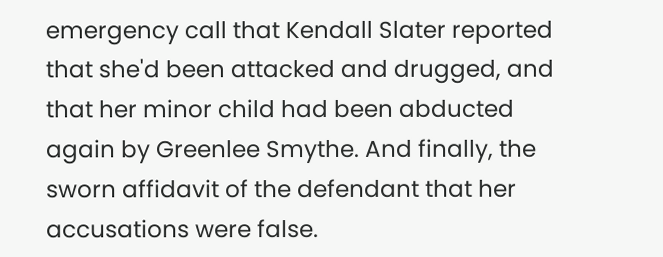emergency call that Kendall Slater reported that she'd been attacked and drugged, and that her minor child had been abducted again by Greenlee Smythe. And finally, the sworn affidavit of the defendant that her accusations were false.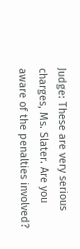Judge: These are very serious charges, Ms. Slater. Are you aware of the penalties involved?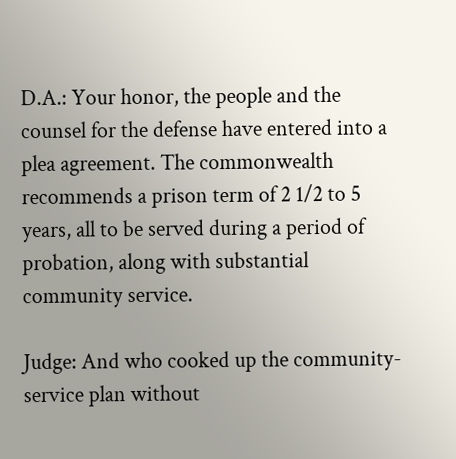D.A.: Your honor, the people and the counsel for the defense have entered into a plea agreement. The commonwealth recommends a prison term of 2 1/2 to 5 years, all to be served during a period of probation, along with substantial community service.

Judge: And who cooked up the community-service plan without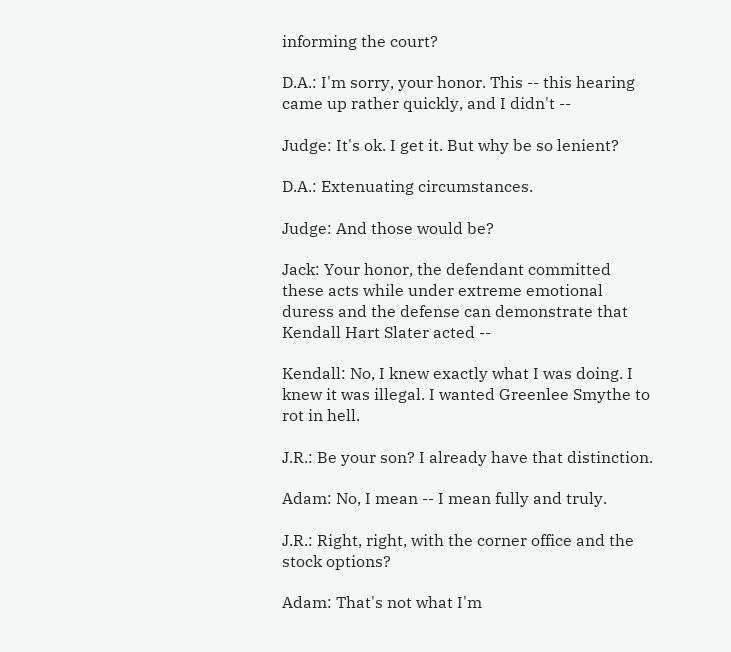informing the court?

D.A.: I'm sorry, your honor. This -- this hearing came up rather quickly, and I didn't --

Judge: It's ok. I get it. But why be so lenient?

D.A.: Extenuating circumstances.

Judge: And those would be?

Jack: Your honor, the defendant committed these acts while under extreme emotional duress and the defense can demonstrate that Kendall Hart Slater acted --

Kendall: No, I knew exactly what I was doing. I knew it was illegal. I wanted Greenlee Smythe to rot in hell.

J.R.: Be your son? I already have that distinction.

Adam: No, I mean -- I mean fully and truly.

J.R.: Right, right, with the corner office and the stock options?

Adam: That's not what I'm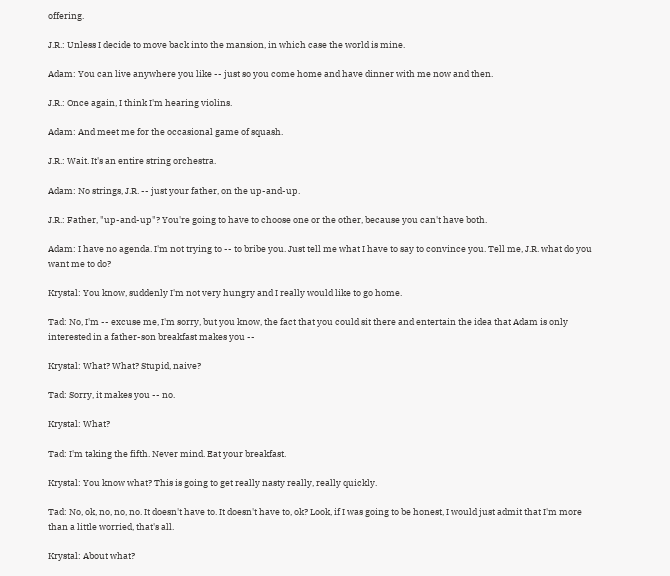offering.

J.R.: Unless I decide to move back into the mansion, in which case the world is mine.

Adam: You can live anywhere you like -- just so you come home and have dinner with me now and then.

J.R.: Once again, I think I'm hearing violins.

Adam: And meet me for the occasional game of squash.

J.R.: Wait. It's an entire string orchestra.

Adam: No strings, J.R. -- just your father, on the up-and-up.

J.R.: Father, "up-and-up"? You're going to have to choose one or the other, because you can't have both.

Adam: I have no agenda. I'm not trying to -- to bribe you. Just tell me what I have to say to convince you. Tell me, J.R. what do you want me to do?

Krystal: You know, suddenly I'm not very hungry and I really would like to go home.

Tad: No, I'm -- excuse me, I'm sorry, but you know, the fact that you could sit there and entertain the idea that Adam is only interested in a father-son breakfast makes you --

Krystal: What? What? Stupid, naive?

Tad: Sorry, it makes you -- no.

Krystal: What?

Tad: I'm taking the fifth. Never mind. Eat your breakfast.

Krystal: You know what? This is going to get really nasty really, really quickly.

Tad: No, ok, no, no, no. It doesn't have to. It doesn't have to, ok? Look, if I was going to be honest, I would just admit that I'm more than a little worried, that's all.

Krystal: About what?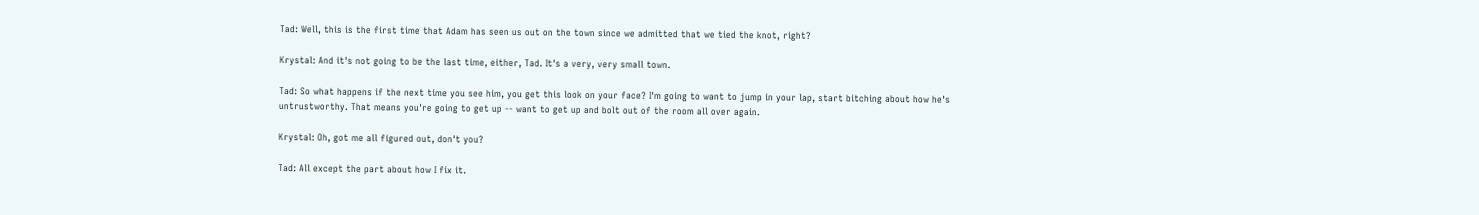Tad: Well, this is the first time that Adam has seen us out on the town since we admitted that we tied the knot, right?

Krystal: And it's not going to be the last time, either, Tad. It's a very, very small town.

Tad: So what happens if the next time you see him, you get this look on your face? I'm going to want to jump in your lap, start bitching about how he's untrustworthy. That means you're going to get up -- want to get up and bolt out of the room all over again.

Krystal: Oh, got me all figured out, don't you?

Tad: All except the part about how I fix it.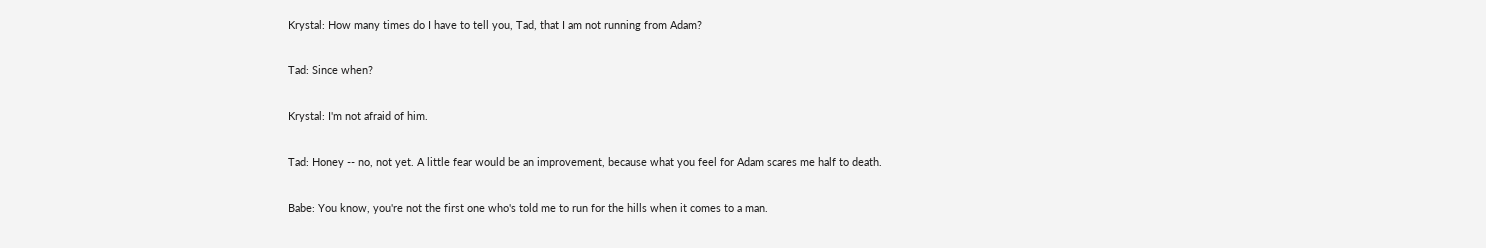Krystal: How many times do I have to tell you, Tad, that I am not running from Adam?

Tad: Since when?

Krystal: I'm not afraid of him.

Tad: Honey -- no, not yet. A little fear would be an improvement, because what you feel for Adam scares me half to death.

Babe: You know, you're not the first one who's told me to run for the hills when it comes to a man.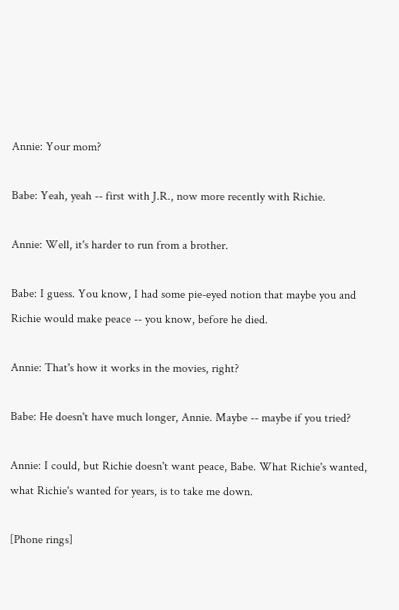Annie: Your mom?

Babe: Yeah, yeah -- first with J.R., now more recently with Richie.

Annie: Well, it's harder to run from a brother.

Babe: I guess. You know, I had some pie-eyed notion that maybe you and Richie would make peace -- you know, before he died.

Annie: That's how it works in the movies, right?

Babe: He doesn't have much longer, Annie. Maybe -- maybe if you tried?

Annie: I could, but Richie doesn't want peace, Babe. What Richie's wanted, what Richie's wanted for years, is to take me down.

[Phone rings]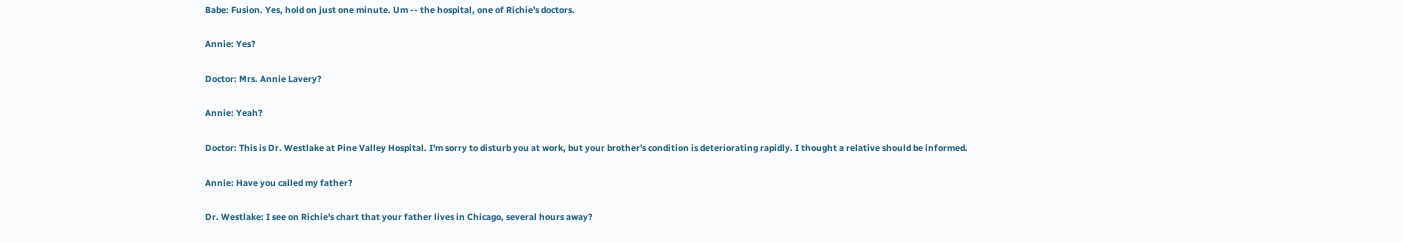Babe: Fusion. Yes, hold on just one minute. Um -- the hospital, one of Richie's doctors.

Annie: Yes?

Doctor: Mrs. Annie Lavery?

Annie: Yeah?

Doctor: This is Dr. Westlake at Pine Valley Hospital. I'm sorry to disturb you at work, but your brother's condition is deteriorating rapidly. I thought a relative should be informed.

Annie: Have you called my father?

Dr. Westlake: I see on Richie's chart that your father lives in Chicago, several hours away?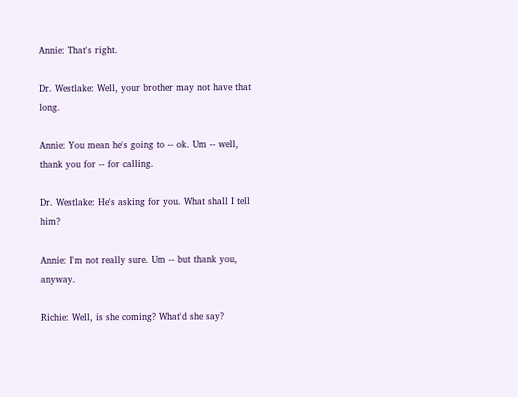Annie: That's right.

Dr. Westlake: Well, your brother may not have that long.

Annie: You mean he's going to -- ok. Um -- well, thank you for -- for calling.

Dr. Westlake: He's asking for you. What shall I tell him?

Annie: I'm not really sure. Um -- but thank you, anyway.

Richie: Well, is she coming? What'd she say?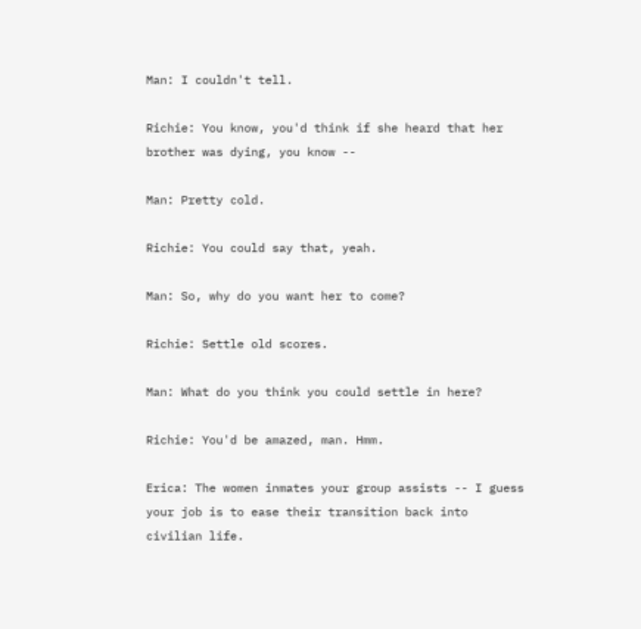Man: I couldn't tell.

Richie: You know, you'd think if she heard that her brother was dying, you know --

Man: Pretty cold.

Richie: You could say that, yeah.

Man: So, why do you want her to come?

Richie: Settle old scores.

Man: What do you think you could settle in here?

Richie: You'd be amazed, man. Hmm.

Erica: The women inmates your group assists -- I guess your job is to ease their transition back into civilian life.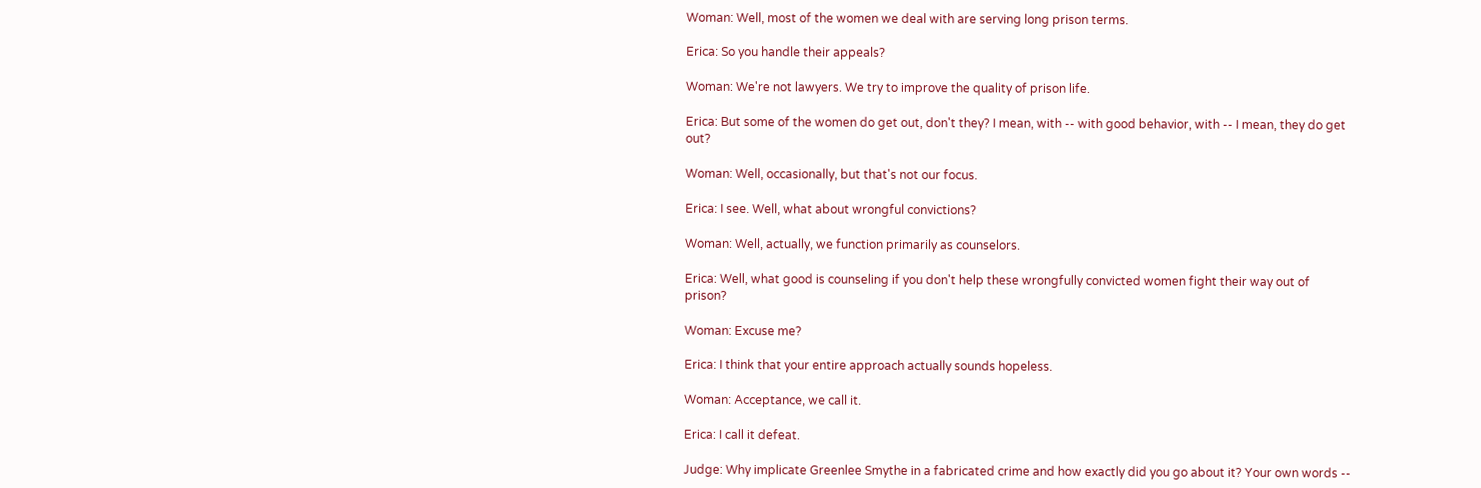Woman: Well, most of the women we deal with are serving long prison terms.

Erica: So you handle their appeals?

Woman: We're not lawyers. We try to improve the quality of prison life.

Erica: But some of the women do get out, don't they? I mean, with -- with good behavior, with -- I mean, they do get out?

Woman: Well, occasionally, but that's not our focus.

Erica: I see. Well, what about wrongful convictions?

Woman: Well, actually, we function primarily as counselors.

Erica: Well, what good is counseling if you don't help these wrongfully convicted women fight their way out of prison?

Woman: Excuse me?

Erica: I think that your entire approach actually sounds hopeless.

Woman: Acceptance, we call it.

Erica: I call it defeat.

Judge: Why implicate Greenlee Smythe in a fabricated crime and how exactly did you go about it? Your own words --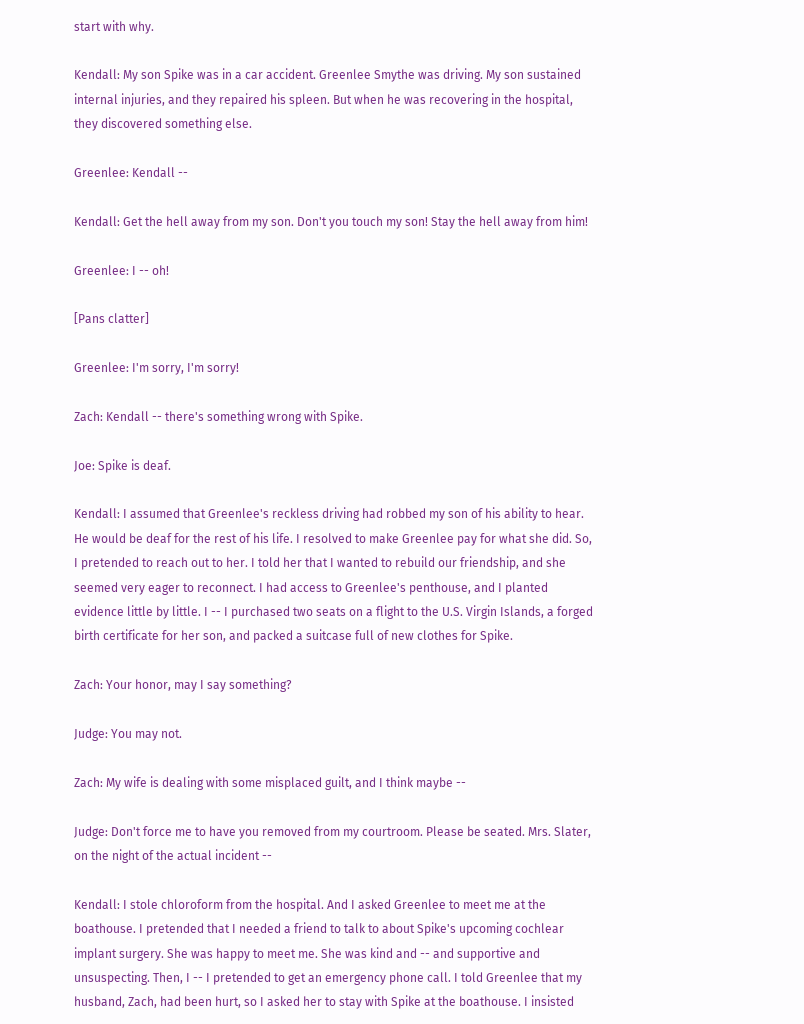start with why.

Kendall: My son Spike was in a car accident. Greenlee Smythe was driving. My son sustained internal injuries, and they repaired his spleen. But when he was recovering in the hospital, they discovered something else.

Greenlee: Kendall --

Kendall: Get the hell away from my son. Don't you touch my son! Stay the hell away from him!

Greenlee: I -- oh!

[Pans clatter]

Greenlee: I'm sorry, I'm sorry!

Zach: Kendall -- there's something wrong with Spike.

Joe: Spike is deaf.

Kendall: I assumed that Greenlee's reckless driving had robbed my son of his ability to hear. He would be deaf for the rest of his life. I resolved to make Greenlee pay for what she did. So, I pretended to reach out to her. I told her that I wanted to rebuild our friendship, and she seemed very eager to reconnect. I had access to Greenlee's penthouse, and I planted evidence little by little. I -- I purchased two seats on a flight to the U.S. Virgin Islands, a forged birth certificate for her son, and packed a suitcase full of new clothes for Spike.

Zach: Your honor, may I say something?

Judge: You may not.

Zach: My wife is dealing with some misplaced guilt, and I think maybe --

Judge: Don't force me to have you removed from my courtroom. Please be seated. Mrs. Slater, on the night of the actual incident --

Kendall: I stole chloroform from the hospital. And I asked Greenlee to meet me at the boathouse. I pretended that I needed a friend to talk to about Spike's upcoming cochlear implant surgery. She was happy to meet me. She was kind and -- and supportive and unsuspecting. Then, I -- I pretended to get an emergency phone call. I told Greenlee that my husband, Zach, had been hurt, so I asked her to stay with Spike at the boathouse. I insisted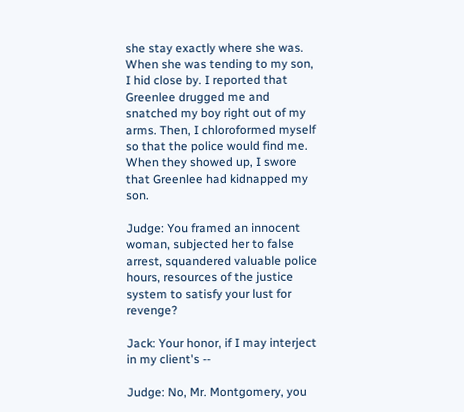she stay exactly where she was. When she was tending to my son, I hid close by. I reported that Greenlee drugged me and snatched my boy right out of my arms. Then, I chloroformed myself so that the police would find me. When they showed up, I swore that Greenlee had kidnapped my son.

Judge: You framed an innocent woman, subjected her to false arrest, squandered valuable police hours, resources of the justice system to satisfy your lust for revenge?

Jack: Your honor, if I may interject in my client's --

Judge: No, Mr. Montgomery, you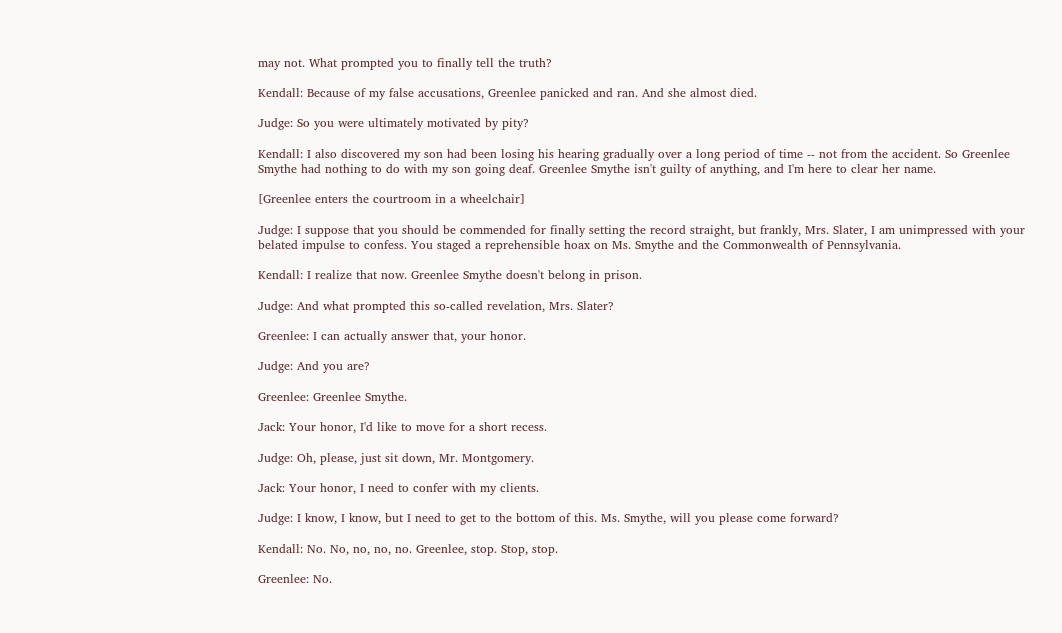may not. What prompted you to finally tell the truth?

Kendall: Because of my false accusations, Greenlee panicked and ran. And she almost died.

Judge: So you were ultimately motivated by pity?

Kendall: I also discovered my son had been losing his hearing gradually over a long period of time -- not from the accident. So Greenlee Smythe had nothing to do with my son going deaf. Greenlee Smythe isn't guilty of anything, and I'm here to clear her name.

[Greenlee enters the courtroom in a wheelchair]

Judge: I suppose that you should be commended for finally setting the record straight, but frankly, Mrs. Slater, I am unimpressed with your belated impulse to confess. You staged a reprehensible hoax on Ms. Smythe and the Commonwealth of Pennsylvania.

Kendall: I realize that now. Greenlee Smythe doesn't belong in prison.

Judge: And what prompted this so-called revelation, Mrs. Slater?

Greenlee: I can actually answer that, your honor.

Judge: And you are?

Greenlee: Greenlee Smythe.

Jack: Your honor, I'd like to move for a short recess.

Judge: Oh, please, just sit down, Mr. Montgomery.

Jack: Your honor, I need to confer with my clients.

Judge: I know, I know, but I need to get to the bottom of this. Ms. Smythe, will you please come forward?

Kendall: No. No, no, no, no. Greenlee, stop. Stop, stop.

Greenlee: No.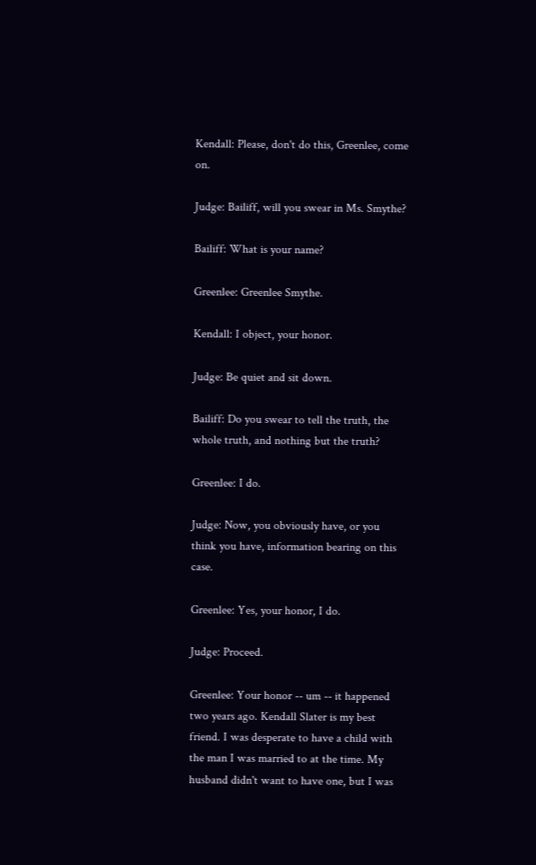Kendall: Please, don't do this, Greenlee, come on.

Judge: Bailiff, will you swear in Ms. Smythe?

Bailiff: What is your name?

Greenlee: Greenlee Smythe.

Kendall: I object, your honor.

Judge: Be quiet and sit down.

Bailiff: Do you swear to tell the truth, the whole truth, and nothing but the truth?

Greenlee: I do.

Judge: Now, you obviously have, or you think you have, information bearing on this case.

Greenlee: Yes, your honor, I do.

Judge: Proceed.

Greenlee: Your honor -- um -- it happened two years ago. Kendall Slater is my best friend. I was desperate to have a child with the man I was married to at the time. My husband didn't want to have one, but I was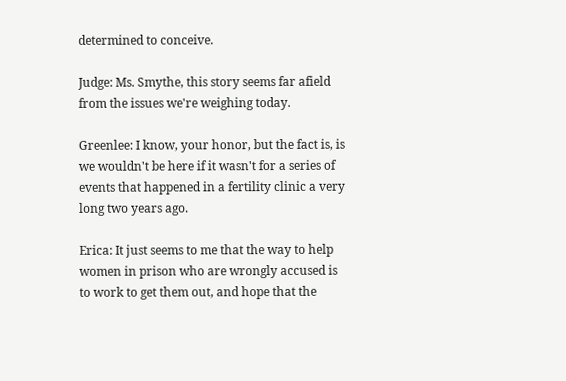determined to conceive.

Judge: Ms. Smythe, this story seems far afield from the issues we're weighing today.

Greenlee: I know, your honor, but the fact is, is we wouldn't be here if it wasn't for a series of events that happened in a fertility clinic a very long two years ago.

Erica: It just seems to me that the way to help women in prison who are wrongly accused is to work to get them out, and hope that the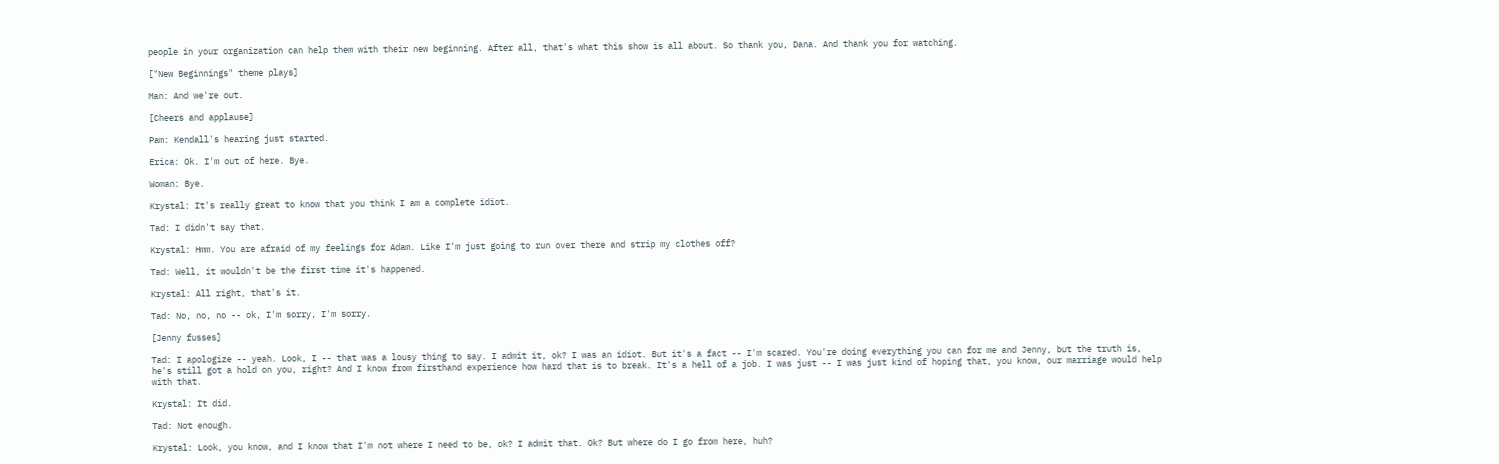people in your organization can help them with their new beginning. After all, that's what this show is all about. So thank you, Dana. And thank you for watching.

["New Beginnings" theme plays]

Man: And we're out.

[Cheers and applause]

Pam: Kendall's hearing just started.

Erica: Ok. I'm out of here. Bye.

Woman: Bye.

Krystal: It's really great to know that you think I am a complete idiot.

Tad: I didn't say that.

Krystal: Hmm. You are afraid of my feelings for Adam. Like I'm just going to run over there and strip my clothes off?

Tad: Well, it wouldn't be the first time it's happened.

Krystal: All right, that's it.

Tad: No, no, no -- ok, I'm sorry, I'm sorry.

[Jenny fusses]

Tad: I apologize -- yeah. Look, I -- that was a lousy thing to say. I admit it, ok? I was an idiot. But it's a fact -- I'm scared. You're doing everything you can for me and Jenny, but the truth is, he's still got a hold on you, right? And I know from firsthand experience how hard that is to break. It's a hell of a job. I was just -- I was just kind of hoping that, you know, our marriage would help with that.

Krystal: It did.

Tad: Not enough.

Krystal: Look, you know, and I know that I'm not where I need to be, ok? I admit that. Ok? But where do I go from here, huh?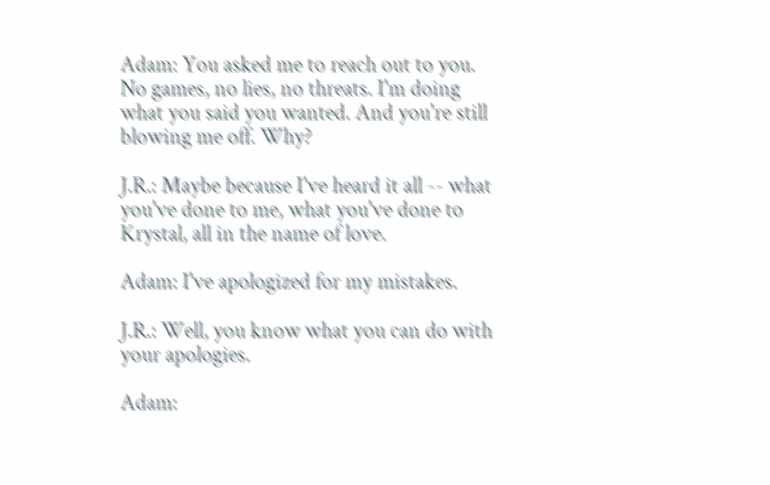Adam: You asked me to reach out to you. No games, no lies, no threats. I'm doing what you said you wanted. And you're still blowing me off. Why?

J.R.: Maybe because I've heard it all -- what you've done to me, what you've done to Krystal, all in the name of love.

Adam: I've apologized for my mistakes.

J.R.: Well, you know what you can do with your apologies.

Adam: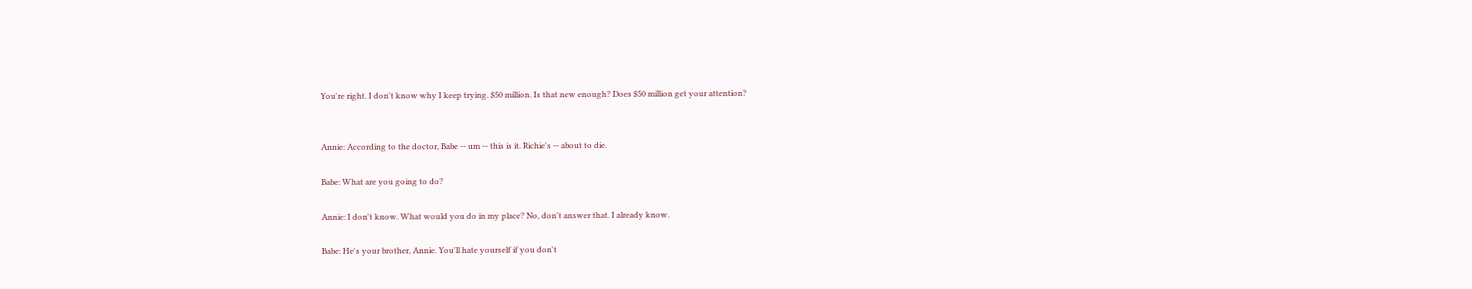You're right. I don't know why I keep trying. $50 million. Is that new enough? Does $50 million get your attention?


Annie: According to the doctor, Babe -- um -- this is it. Richie's -- about to die.

Babe: What are you going to do?

Annie: I don't know. What would you do in my place? No, don't answer that. I already know.

Babe: He's your brother, Annie. You'll hate yourself if you don't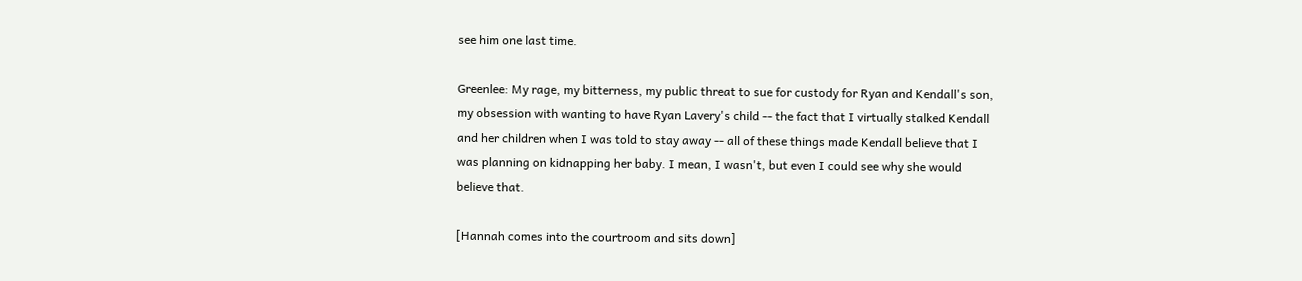see him one last time.

Greenlee: My rage, my bitterness, my public threat to sue for custody for Ryan and Kendall's son, my obsession with wanting to have Ryan Lavery's child -- the fact that I virtually stalked Kendall and her children when I was told to stay away -- all of these things made Kendall believe that I was planning on kidnapping her baby. I mean, I wasn't, but even I could see why she would believe that.

[Hannah comes into the courtroom and sits down]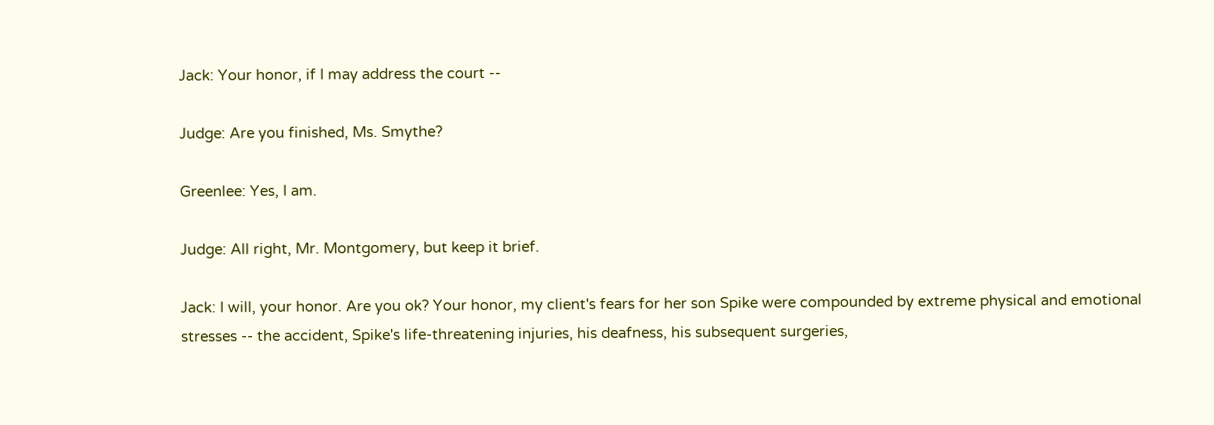Jack: Your honor, if I may address the court --

Judge: Are you finished, Ms. Smythe?

Greenlee: Yes, I am.

Judge: All right, Mr. Montgomery, but keep it brief.

Jack: I will, your honor. Are you ok? Your honor, my client's fears for her son Spike were compounded by extreme physical and emotional stresses -- the accident, Spike's life-threatening injuries, his deafness, his subsequent surgeries,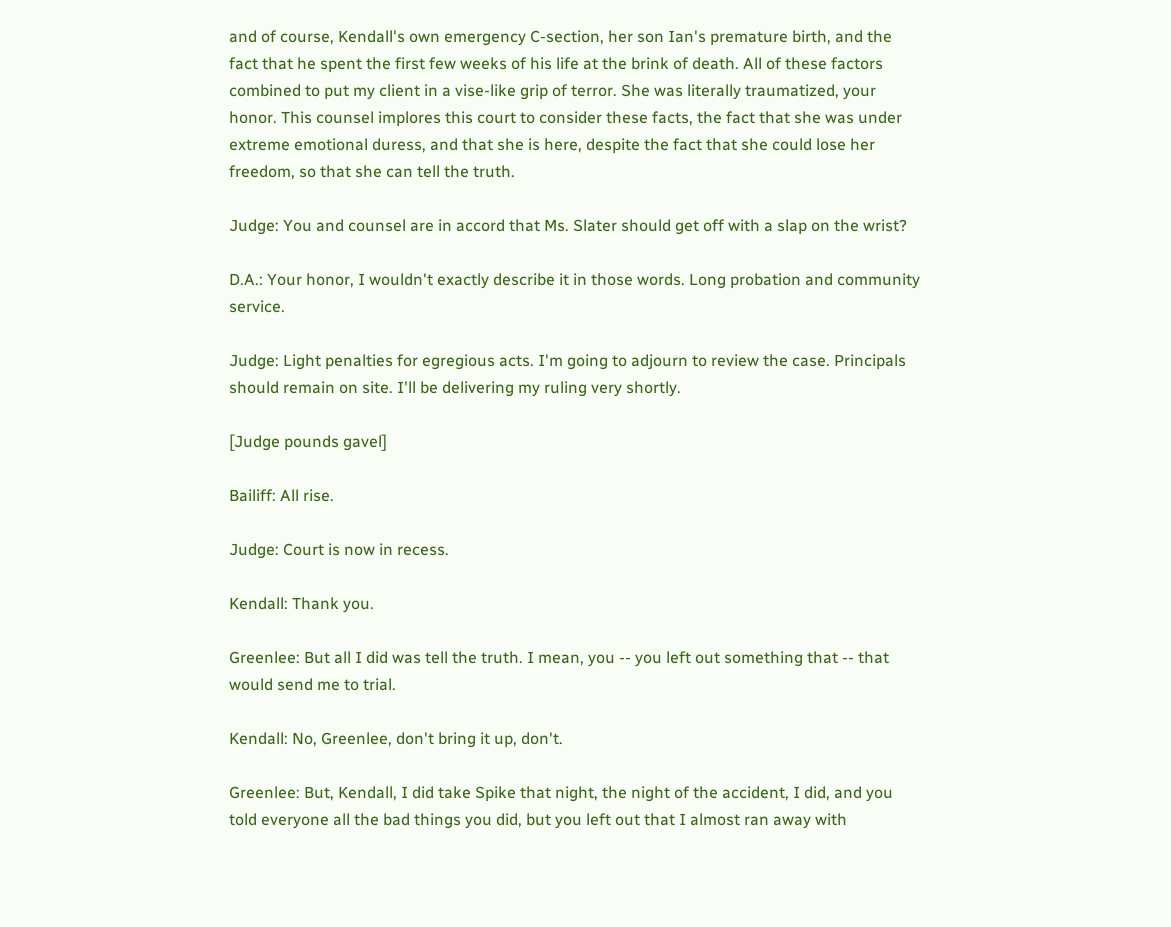and of course, Kendall's own emergency C-section, her son Ian's premature birth, and the fact that he spent the first few weeks of his life at the brink of death. All of these factors combined to put my client in a vise-like grip of terror. She was literally traumatized, your honor. This counsel implores this court to consider these facts, the fact that she was under extreme emotional duress, and that she is here, despite the fact that she could lose her freedom, so that she can tell the truth.

Judge: You and counsel are in accord that Ms. Slater should get off with a slap on the wrist?

D.A.: Your honor, I wouldn't exactly describe it in those words. Long probation and community service.

Judge: Light penalties for egregious acts. I'm going to adjourn to review the case. Principals should remain on site. I'll be delivering my ruling very shortly.

[Judge pounds gavel]

Bailiff: All rise.

Judge: Court is now in recess.

Kendall: Thank you.

Greenlee: But all I did was tell the truth. I mean, you -- you left out something that -- that would send me to trial.

Kendall: No, Greenlee, don't bring it up, don't.

Greenlee: But, Kendall, I did take Spike that night, the night of the accident, I did, and you told everyone all the bad things you did, but you left out that I almost ran away with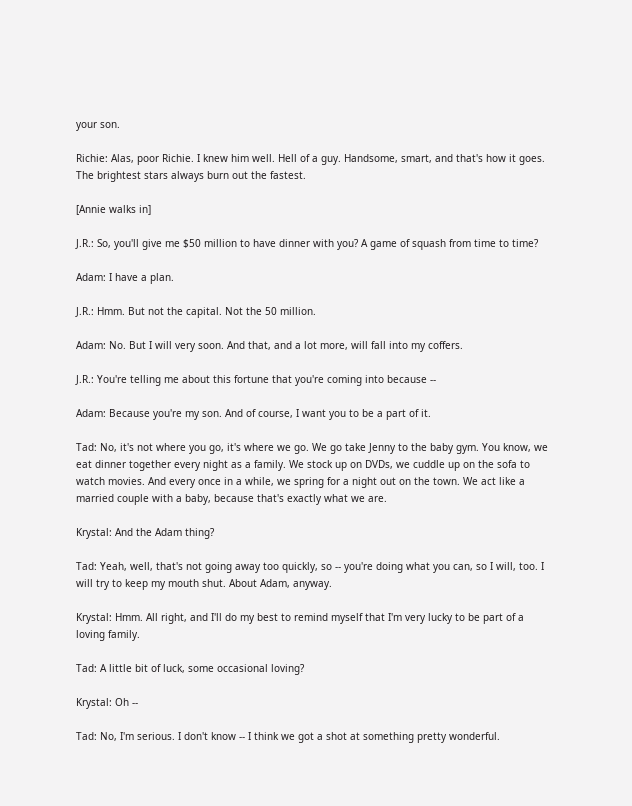your son.

Richie: Alas, poor Richie. I knew him well. Hell of a guy. Handsome, smart, and that's how it goes. The brightest stars always burn out the fastest.

[Annie walks in]

J.R.: So, you'll give me $50 million to have dinner with you? A game of squash from time to time?

Adam: I have a plan.

J.R.: Hmm. But not the capital. Not the 50 million.

Adam: No. But I will very soon. And that, and a lot more, will fall into my coffers.

J.R.: You're telling me about this fortune that you're coming into because --

Adam: Because you're my son. And of course, I want you to be a part of it.

Tad: No, it's not where you go, it's where we go. We go take Jenny to the baby gym. You know, we eat dinner together every night as a family. We stock up on DVDs, we cuddle up on the sofa to watch movies. And every once in a while, we spring for a night out on the town. We act like a married couple with a baby, because that's exactly what we are.

Krystal: And the Adam thing?

Tad: Yeah, well, that's not going away too quickly, so -- you're doing what you can, so I will, too. I will try to keep my mouth shut. About Adam, anyway.

Krystal: Hmm. All right, and I'll do my best to remind myself that I'm very lucky to be part of a loving family.

Tad: A little bit of luck, some occasional loving?

Krystal: Oh --

Tad: No, I'm serious. I don't know -- I think we got a shot at something pretty wonderful.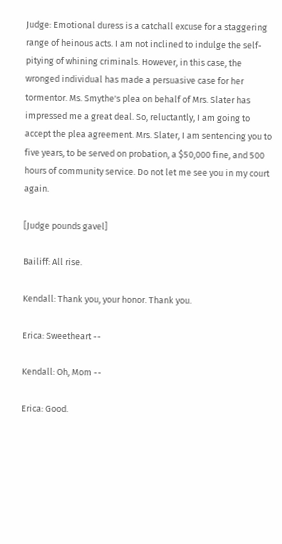Judge: Emotional duress is a catchall excuse for a staggering range of heinous acts. I am not inclined to indulge the self-pitying of whining criminals. However, in this case, the wronged individual has made a persuasive case for her tormentor. Ms. Smythe's plea on behalf of Mrs. Slater has impressed me a great deal. So, reluctantly, I am going to accept the plea agreement. Mrs. Slater, I am sentencing you to five years, to be served on probation, a $50,000 fine, and 500 hours of community service. Do not let me see you in my court again.

[Judge pounds gavel]

Bailiff: All rise.

Kendall: Thank you, your honor. Thank you.

Erica: Sweetheart --

Kendall: Oh, Mom --

Erica: Good.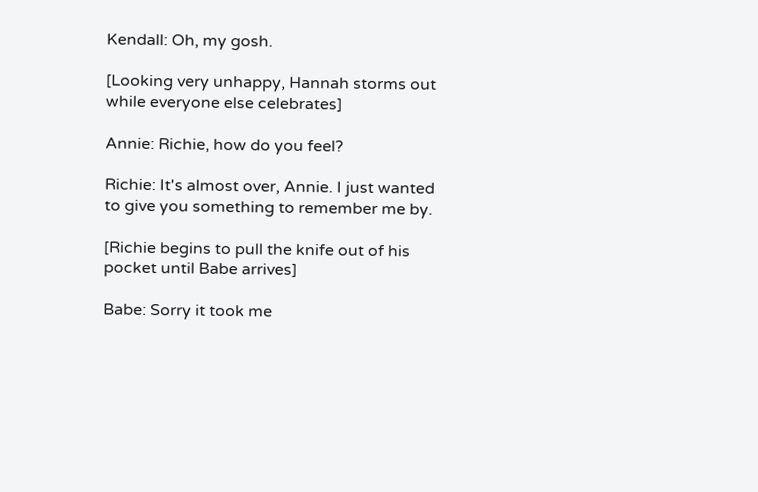Kendall: Oh, my gosh.

[Looking very unhappy, Hannah storms out while everyone else celebrates]

Annie: Richie, how do you feel?

Richie: It's almost over, Annie. I just wanted to give you something to remember me by.

[Richie begins to pull the knife out of his pocket until Babe arrives]

Babe: Sorry it took me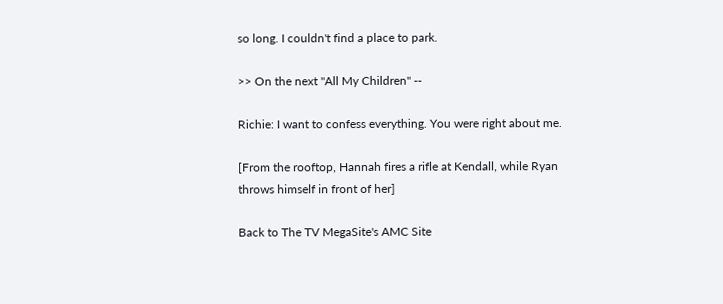so long. I couldn't find a place to park.

>> On the next "All My Children" --

Richie: I want to confess everything. You were right about me.

[From the rooftop, Hannah fires a rifle at Kendall, while Ryan throws himself in front of her]

Back to The TV MegaSite's AMC Site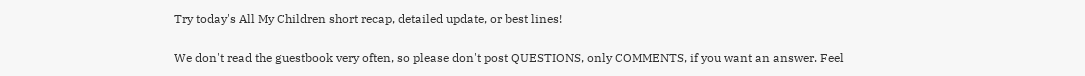Try today's All My Children short recap, detailed update, or best lines!


We don't read the guestbook very often, so please don't post QUESTIONS, only COMMENTS, if you want an answer. Feel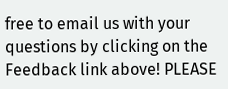free to email us with your questions by clicking on the Feedback link above! PLEASE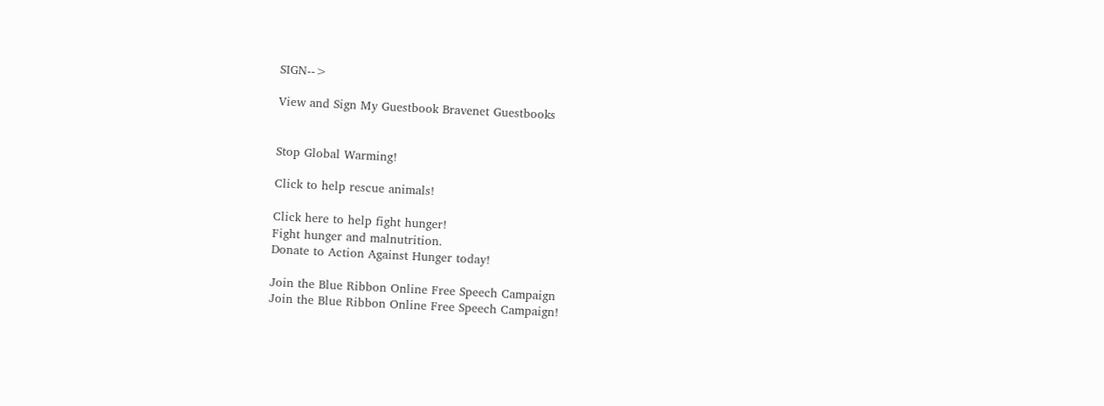SIGN-->

View and Sign My Guestbook Bravenet Guestbooks


Stop Global Warming!

Click to help rescue animals!

Click here to help fight hunger!
Fight hunger and malnutrition.
Donate to Action Against Hunger today!

Join the Blue Ribbon Online Free Speech Campaign
Join the Blue Ribbon Online Free Speech Campaign!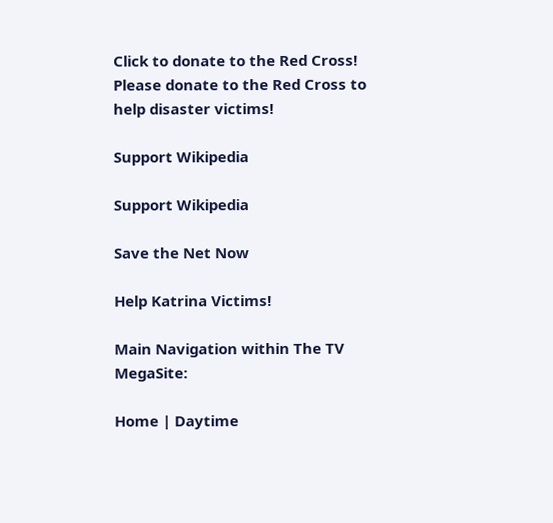Click to donate to the Red Cross!
Please donate to the Red Cross to help disaster victims!

Support Wikipedia

Support Wikipedia

Save the Net Now

Help Katrina Victims!

Main Navigation within The TV MegaSite:

Home | Daytime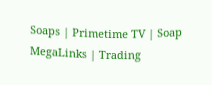Soaps | Primetime TV | Soap MegaLinks | Trading